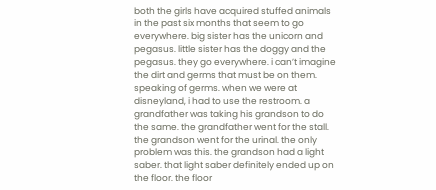both the girls have acquired stuffed animals in the past six months that seem to go everywhere. big sister has the unicorn and pegasus. little sister has the doggy and the pegasus. they go everywhere. i can’t imagine the dirt and germs that must be on them. speaking of germs. when we were at disneyland, i had to use the restroom. a grandfather was taking his grandson to do the same. the grandfather went for the stall. the grandson went for the urinal. the only problem was this. the grandson had a light saber. that light saber definitely ended up on the floor. the floor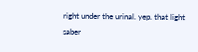right under the urinal. yep. that light saber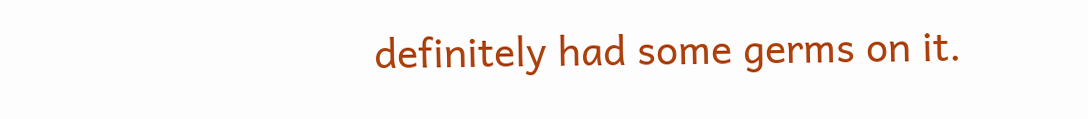definitely had some germs on it.